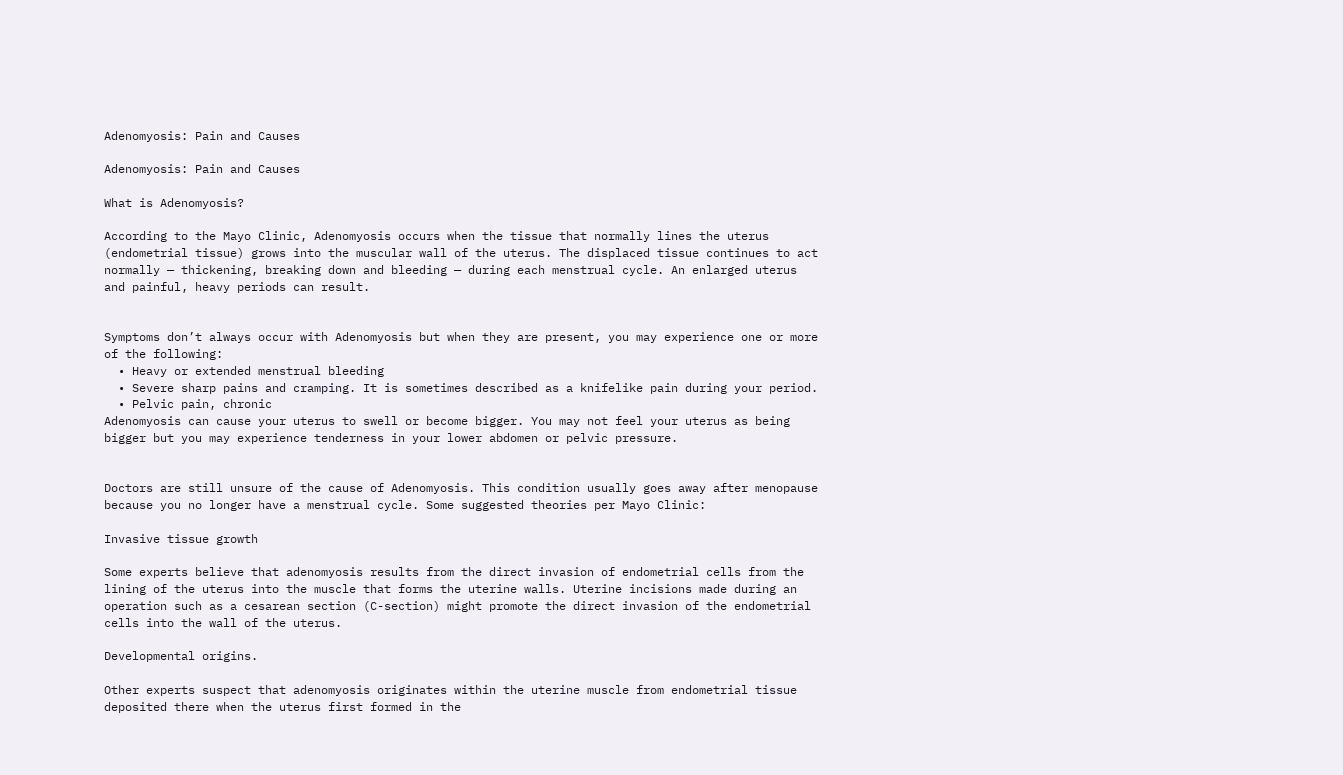Adenomyosis: Pain and Causes

Adenomyosis: Pain and Causes

What is Adenomyosis?

According to the Mayo Clinic, Adenomyosis occurs when the tissue that normally lines the uterus (endometrial tissue) grows into the muscular wall of the uterus. The displaced tissue continues to act normally — thickening, breaking down and bleeding — during each menstrual cycle. An enlarged uterus and painful, heavy periods can result.


Symptoms don’t always occur with Adenomyosis but when they are present, you may experience one or more of the following:
  • Heavy or extended menstrual bleeding
  • Severe sharp pains and cramping. It is sometimes described as a knifelike pain during your period.
  • Pelvic pain, chronic
Adenomyosis can cause your uterus to swell or become bigger. You may not feel your uterus as being bigger but you may experience tenderness in your lower abdomen or pelvic pressure.


Doctors are still unsure of the cause of Adenomyosis. This condition usually goes away after menopause because you no longer have a menstrual cycle. Some suggested theories per Mayo Clinic:

Invasive tissue growth

Some experts believe that adenomyosis results from the direct invasion of endometrial cells from the lining of the uterus into the muscle that forms the uterine walls. Uterine incisions made during an operation such as a cesarean section (C-section) might promote the direct invasion of the endometrial cells into the wall of the uterus.

Developmental origins.

Other experts suspect that adenomyosis originates within the uterine muscle from endometrial tissue deposited there when the uterus first formed in the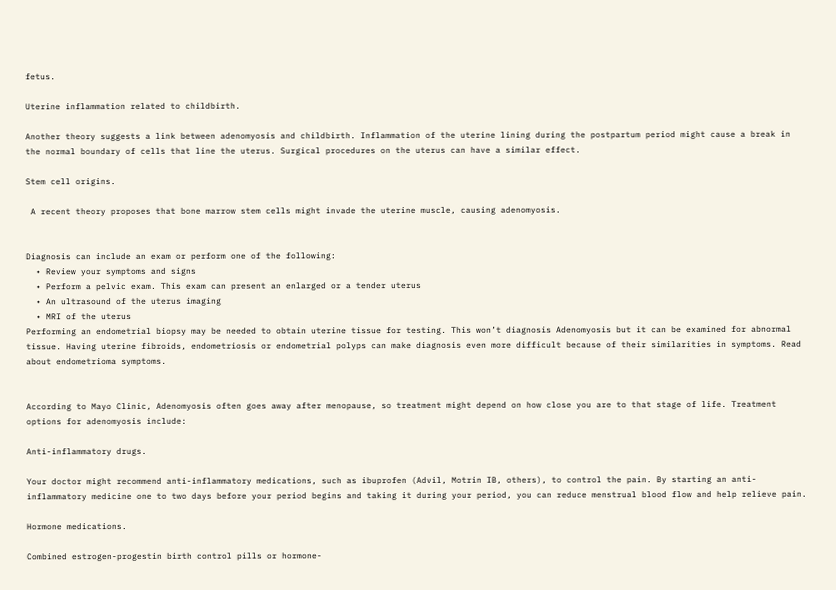fetus.

Uterine inflammation related to childbirth.

Another theory suggests a link between adenomyosis and childbirth. Inflammation of the uterine lining during the postpartum period might cause a break in the normal boundary of cells that line the uterus. Surgical procedures on the uterus can have a similar effect.

Stem cell origins.

 A recent theory proposes that bone marrow stem cells might invade the uterine muscle, causing adenomyosis.


Diagnosis can include an exam or perform one of the following:
  • Review your symptoms and signs
  • Perform a pelvic exam. This exam can present an enlarged or a tender uterus
  • An ultrasound of the uterus imaging
  • MRI of the uterus
Performing an endometrial biopsy may be needed to obtain uterine tissue for testing. This won’t diagnosis Adenomyosis but it can be examined for abnormal tissue. Having uterine fibroids, endometriosis or endometrial polyps can make diagnosis even more difficult because of their similarities in symptoms. Read about endometrioma symptoms.


According to Mayo Clinic, Adenomyosis often goes away after menopause, so treatment might depend on how close you are to that stage of life. Treatment options for adenomyosis include:

Anti-inflammatory drugs.

Your doctor might recommend anti-inflammatory medications, such as ibuprofen (Advil, Motrin IB, others), to control the pain. By starting an anti-inflammatory medicine one to two days before your period begins and taking it during your period, you can reduce menstrual blood flow and help relieve pain.

Hormone medications.

Combined estrogen-progestin birth control pills or hormone-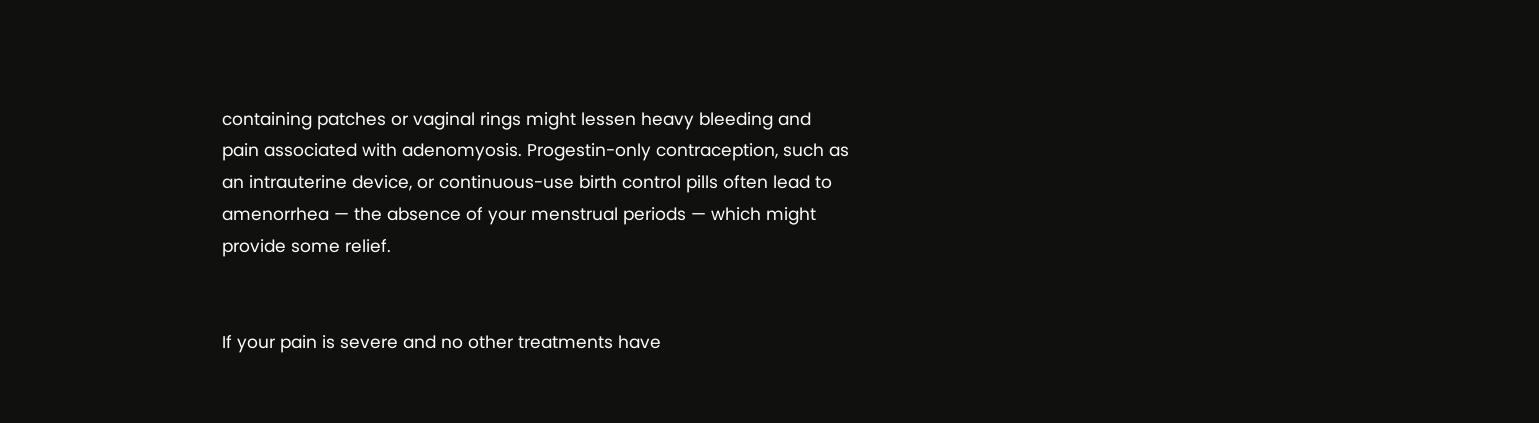containing patches or vaginal rings might lessen heavy bleeding and pain associated with adenomyosis. Progestin-only contraception, such as an intrauterine device, or continuous-use birth control pills often lead to amenorrhea — the absence of your menstrual periods — which might provide some relief.


If your pain is severe and no other treatments have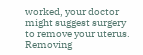worked, your doctor might suggest surgery to remove your uterus. Removing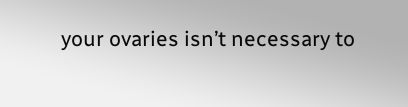your ovaries isn’t necessary to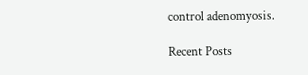control adenomyosis.

Recent Posts